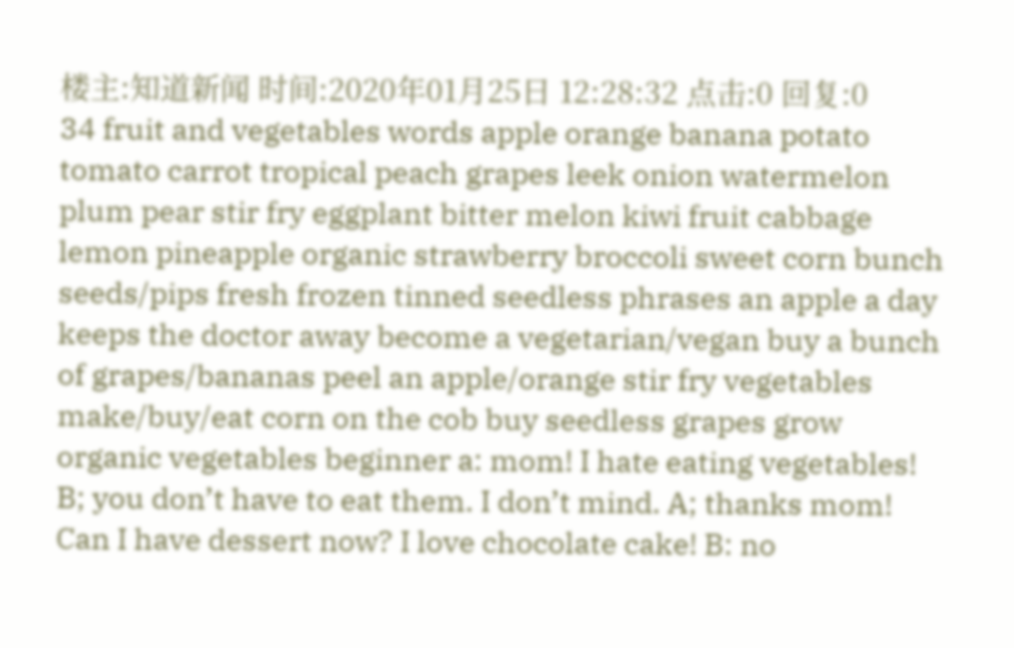楼主:知道新闻 时间:2020年01月25日 12:28:32 点击:0 回复:0
34 fruit and vegetables words apple orange banana potato tomato carrot tropical peach grapes leek onion watermelon plum pear stir fry eggplant bitter melon kiwi fruit cabbage lemon pineapple organic strawberry broccoli sweet corn bunch seeds/pips fresh frozen tinned seedless phrases an apple a day keeps the doctor away become a vegetarian/vegan buy a bunch of grapes/bananas peel an apple/orange stir fry vegetables make/buy/eat corn on the cob buy seedless grapes grow organic vegetables beginner a: mom! I hate eating vegetables! B; you don’t have to eat them. I don’t mind. A; thanks mom! Can I have dessert now? I love chocolate cake! B: no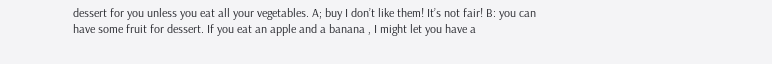dessert for you unless you eat all your vegetables. A; buy I don’t like them! It’s not fair! B: you can have some fruit for dessert. If you eat an apple and a banana , I might let you have a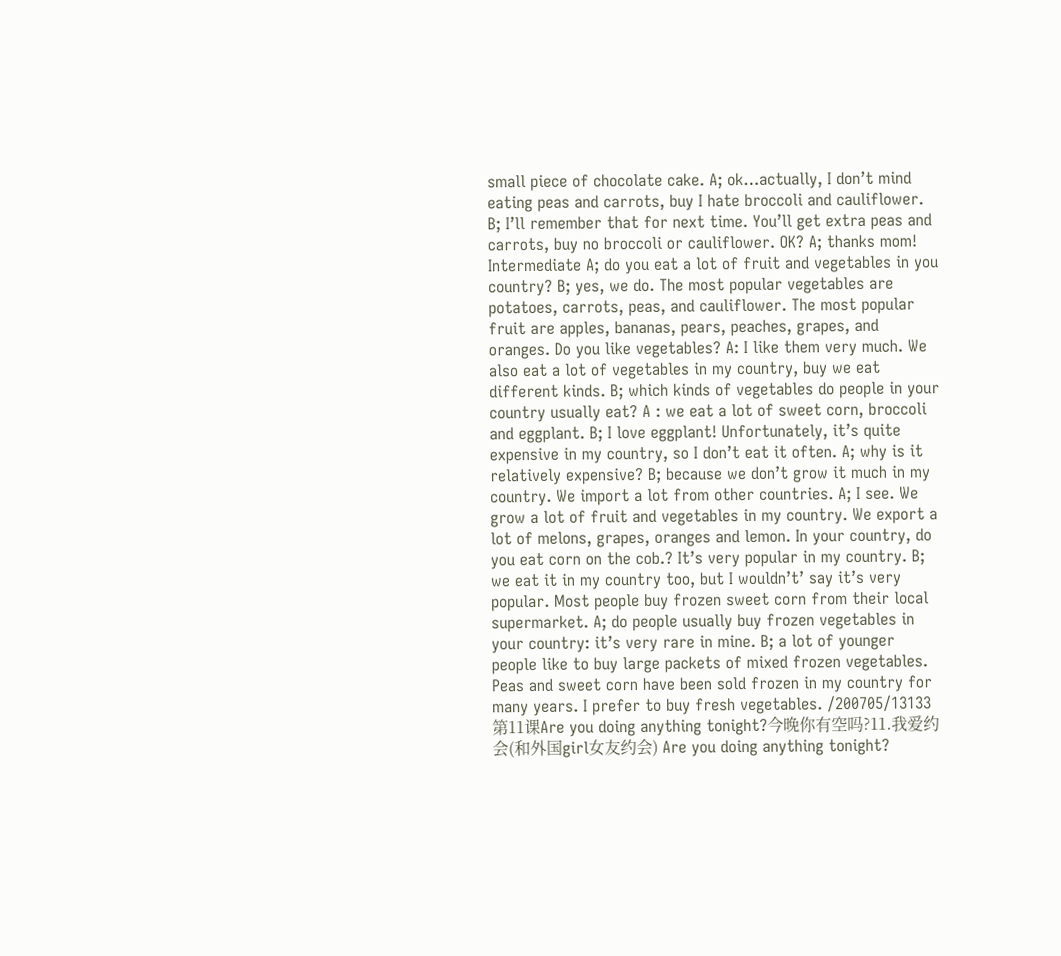small piece of chocolate cake. A; ok…actually, I don’t mind eating peas and carrots, buy I hate broccoli and cauliflower. B; I’ll remember that for next time. You’ll get extra peas and carrots, buy no broccoli or cauliflower. OK? A; thanks mom! Intermediate A; do you eat a lot of fruit and vegetables in you country? B; yes, we do. The most popular vegetables are potatoes, carrots, peas, and cauliflower. The most popular fruit are apples, bananas, pears, peaches, grapes, and oranges. Do you like vegetables? A: I like them very much. We also eat a lot of vegetables in my country, buy we eat different kinds. B; which kinds of vegetables do people in your country usually eat? A : we eat a lot of sweet corn, broccoli and eggplant. B; I love eggplant! Unfortunately, it’s quite expensive in my country, so I don’t eat it often. A; why is it relatively expensive? B; because we don’t grow it much in my country. We import a lot from other countries. A; I see. We grow a lot of fruit and vegetables in my country. We export a lot of melons, grapes, oranges and lemon. In your country, do you eat corn on the cob.? It’s very popular in my country. B; we eat it in my country too, but I wouldn’t’ say it’s very popular. Most people buy frozen sweet corn from their local supermarket. A; do people usually buy frozen vegetables in your country: it’s very rare in mine. B; a lot of younger people like to buy large packets of mixed frozen vegetables. Peas and sweet corn have been sold frozen in my country for many years. I prefer to buy fresh vegetables. /200705/13133第11课Are you doing anything tonight?今晚你有空吗?11.我爱约会(和外国girl女友约会) Are you doing anything tonight?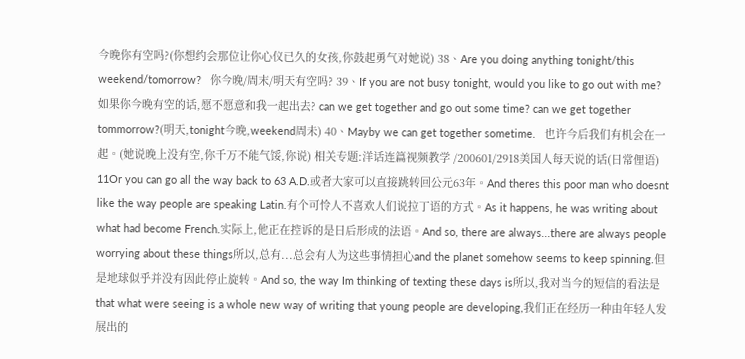今晚你有空吗?(你想约会那位让你心仪已久的女孩,你鼓起勇气对她说) 38、Are you doing anything tonight/this weekend/tomorrow?   你今晚/周末/明天有空吗? 39、If you are not busy tonight, would you like to go out with me?   如果你今晚有空的话,愿不愿意和我一起出去? can we get together and go out some time? can we get together tommorrow?(明天,tonight今晚,weekend周未) 40、Mayby we can get together sometime.   也许今后我们有机会在一起。(她说晚上没有空,你千万不能气馁,你说) 相关专题:洋话连篇视频教学 /200601/2918美国人每天说的话(日常俚语) 11Or you can go all the way back to 63 A.D.或者大家可以直接跳转回公元63年。And theres this poor man who doesnt like the way people are speaking Latin.有个可怜人不喜欢人们说拉丁语的方式。As it happens, he was writing about what had become French.实际上,他正在控诉的是日后形成的法语。And so, there are always...there are always people worrying about these things所以,总有...总会有人为这些事情担心and the planet somehow seems to keep spinning.但是地球似乎并没有因此停止旋转。And so, the way Im thinking of texting these days is所以,我对当今的短信的看法是that what were seeing is a whole new way of writing that young people are developing,我们正在经历一种由年轻人发展出的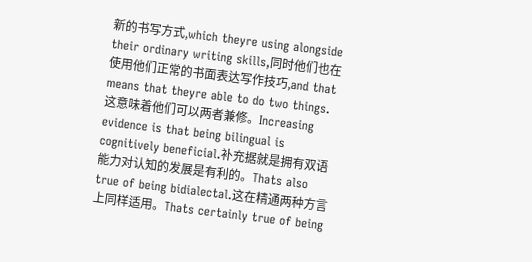新的书写方式,which theyre using alongside their ordinary writing skills,同时他们也在使用他们正常的书面表达写作技巧,and that means that theyre able to do two things.这意味着他们可以两者兼修。Increasing evidence is that being bilingual is cognitively beneficial.补充据就是拥有双语能力对认知的发展是有利的。Thats also true of being bidialectal.这在精通两种方言上同样适用。Thats certainly true of being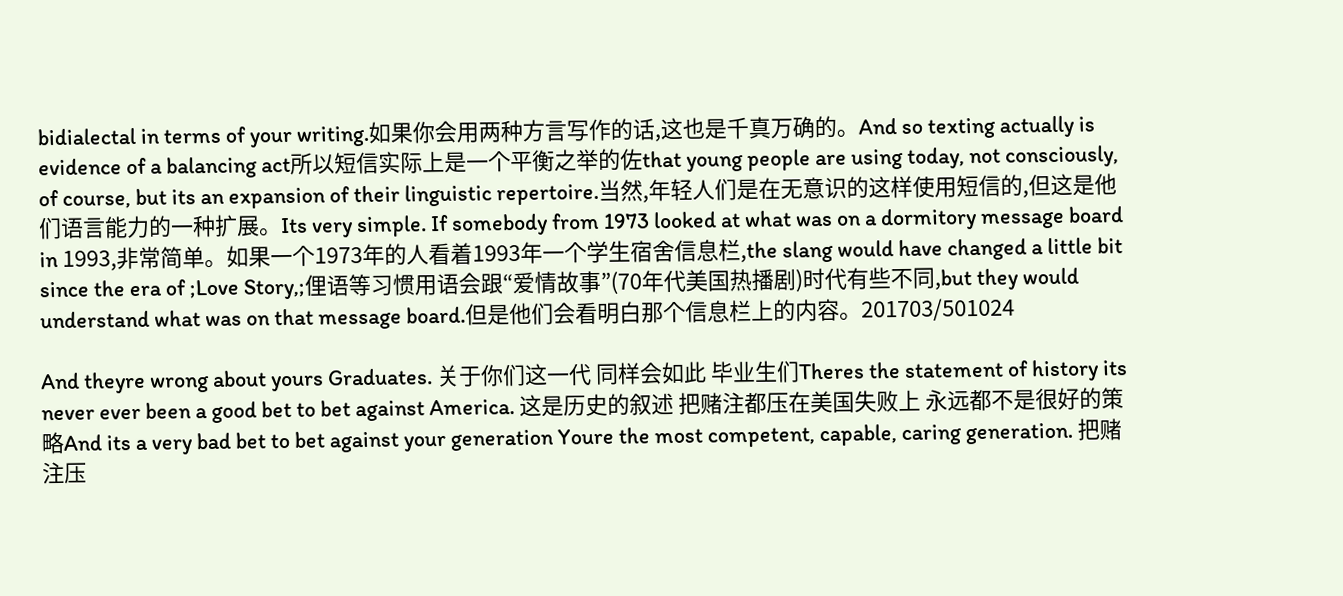bidialectal in terms of your writing.如果你会用两种方言写作的话,这也是千真万确的。And so texting actually is evidence of a balancing act所以短信实际上是一个平衡之举的佐that young people are using today, not consciously, of course, but its an expansion of their linguistic repertoire.当然,年轻人们是在无意识的这样使用短信的,但这是他们语言能力的一种扩展。Its very simple. If somebody from 1973 looked at what was on a dormitory message board in 1993,非常简单。如果一个1973年的人看着1993年一个学生宿舍信息栏,the slang would have changed a little bit since the era of ;Love Story,;俚语等习惯用语会跟“爱情故事”(70年代美国热播剧)时代有些不同,but they would understand what was on that message board.但是他们会看明白那个信息栏上的内容。201703/501024

And theyre wrong about yours Graduates. 关于你们这一代 同样会如此 毕业生们Theres the statement of history its never ever been a good bet to bet against America. 这是历史的叙述 把赌注都压在美国失败上 永远都不是很好的策略And its a very bad bet to bet against your generation Youre the most competent, capable, caring generation. 把赌注压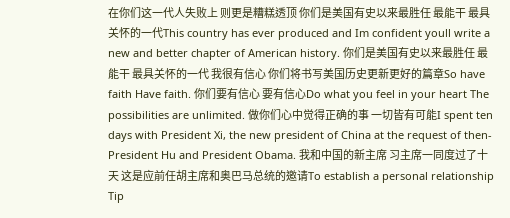在你们这一代人失败上 则更是糟糕透顶 你们是美国有史以来最胜任 最能干 最具关怀的一代This country has ever produced and Im confident youll write a new and better chapter of American history. 你们是美国有史以来最胜任 最能干 最具关怀的一代 我很有信心 你们将书写美国历史更新更好的篇章So have faith Have faith. 你们要有信心 要有信心Do what you feel in your heart The possibilities are unlimited. 做你们心中觉得正确的事 一切皆有可能I spent ten days with President Xi, the new president of China at the request of then-President Hu and President Obama. 我和中国的新主席 习主席一同度过了十天 这是应前任胡主席和奥巴马总统的邀请To establish a personal relationship Tip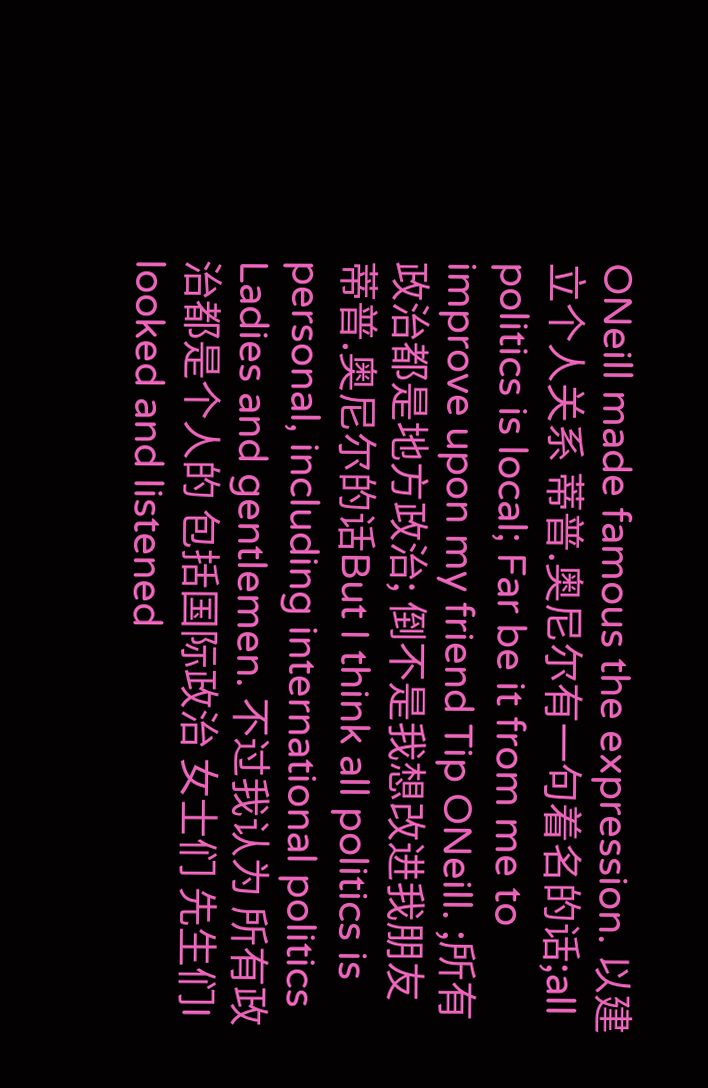ONeill made famous the expression. 以建立个人关系 蒂普.奥尼尔有一句着名的话;all politics is local; Far be it from me to improve upon my friend Tip ONeill. ;所有政治都是地方政治; 倒不是我想改进我朋友蒂普.奥尼尔的话But I think all politics is personal, including international politics Ladies and gentlemen. 不过我认为 所有政治都是个人的 包括国际政治 女士们 先生们I looked and listened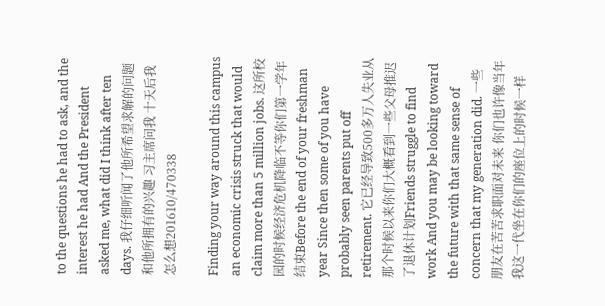to the questions he had to ask, and the interest he had And the President asked me, what did I think after ten days. 我仔细听闻了他所希望求解的问题和他所拥有的兴趣 习主席问我 十天后我怎么想201610/470338

Finding your way around this campus an economic crisis struck that would claim more than 5 million jobs. 这所校园的时候经济危机降临不等你们第一学年结束Before the end of your freshman year Since then some of you have probably seen parents put off retirement. 它已经导致500多万人失业从那个时候以来你们大概看到一些父母推迟了退休计划Friends struggle to find work And you may be looking toward the future with that same sense of concern that my generation did. 一些朋友在苦苦求职面对未来 你们也许像当年我这一代坐在你们的座位上的时候一样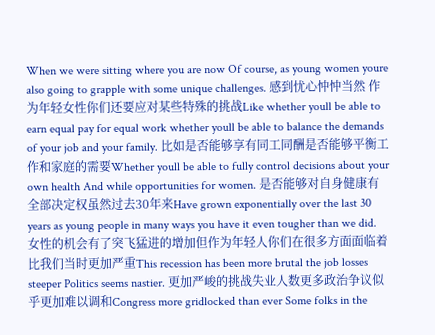When we were sitting where you are now Of course, as young women youre also going to grapple with some unique challenges. 感到忧心忡忡当然 作为年轻女性你们还要应对某些特殊的挑战Like whether youll be able to earn equal pay for equal work whether youll be able to balance the demands of your job and your family. 比如是否能够享有同工同酬是否能够平衡工作和家庭的需要Whether youll be able to fully control decisions about your own health And while opportunities for women. 是否能够对自身健康有全部决定权虽然过去30年来Have grown exponentially over the last 30 years as young people in many ways you have it even tougher than we did. 女性的机会有了突飞猛进的增加但作为年轻人你们在很多方面面临着比我们当时更加严重This recession has been more brutal the job losses steeper Politics seems nastier. 更加严峻的挑战失业人数更多政治争议似乎更加难以调和Congress more gridlocked than ever Some folks in the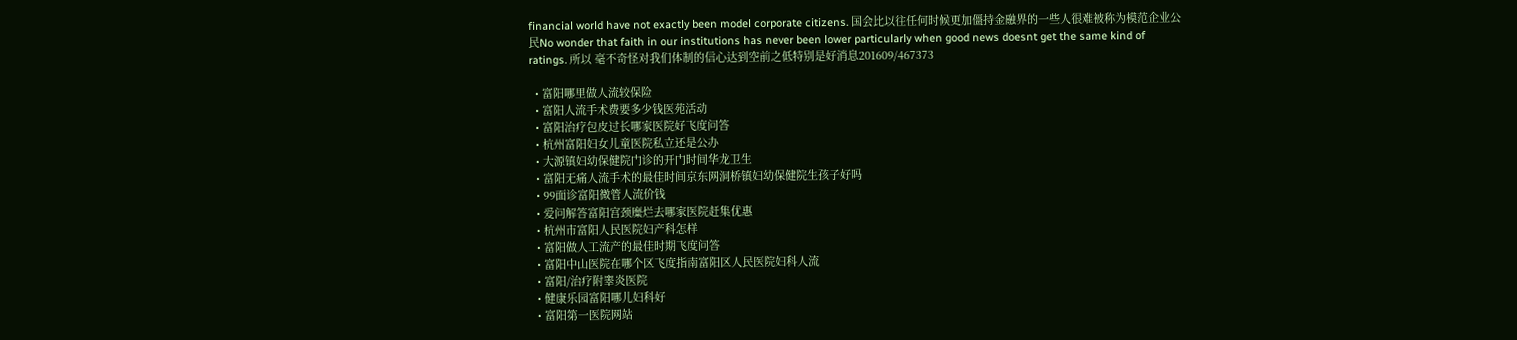financial world have not exactly been model corporate citizens. 国会比以往任何时候更加僵持金融界的一些人很难被称为模范企业公民No wonder that faith in our institutions has never been lower particularly when good news doesnt get the same kind of ratings. 所以 毫不奇怪对我们体制的信心达到空前之低特别是好消息201609/467373

  • 富阳哪里做人流较保险
  • 富阳人流手术费要多少钱医苑活动
  • 富阳治疗包皮过长哪家医院好飞度问答
  • 杭州富阳妇女儿童医院私立还是公办
  • 大源镇妇幼保健院门诊的开门时间华龙卫生
  • 富阳无痛人流手术的最佳时间京东网洞桥镇妇幼保健院生孩子好吗
  • 99面诊富阳微管人流价钱
  • 爱问解答富阳宫颈糜烂去哪家医院赶集优惠
  • 杭州市富阳人民医院妇产科怎样
  • 富阳做人工流产的最佳时期飞度问答
  • 富阳中山医院在哪个区飞度指南富阳区人民医院妇科人流
  • 富阳/治疗附睾炎医院
  • 健康乐园富阳哪儿妇科好
  • 富阳第一医院网站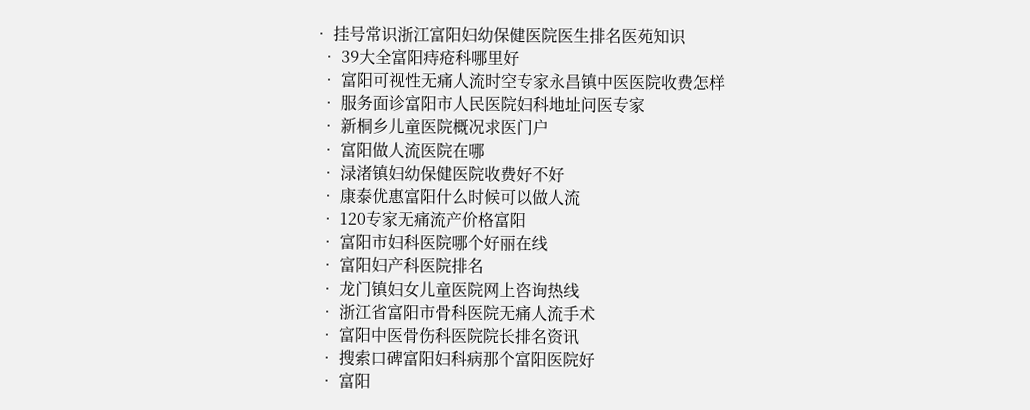• 挂号常识浙江富阳妇幼保健医院医生排名医苑知识
  • 39大全富阳痔疮科哪里好
  • 富阳可视性无痛人流时空专家永昌镇中医医院收费怎样
  • 服务面诊富阳市人民医院妇科地址问医专家
  • 新桐乡儿童医院概况求医门户
  • 富阳做人流医院在哪
  • 渌渚镇妇幼保健医院收费好不好
  • 康泰优惠富阳什么时候可以做人流
  • 120专家无痛流产价格富阳
  • 富阳市妇科医院哪个好丽在线
  • 富阳妇产科医院排名
  • 龙门镇妇女儿童医院网上咨询热线
  • 浙江省富阳市骨科医院无痛人流手术
  • 富阳中医骨伤科医院院长排名资讯
  • 搜索口碑富阳妇科病那个富阳医院好
  • 富阳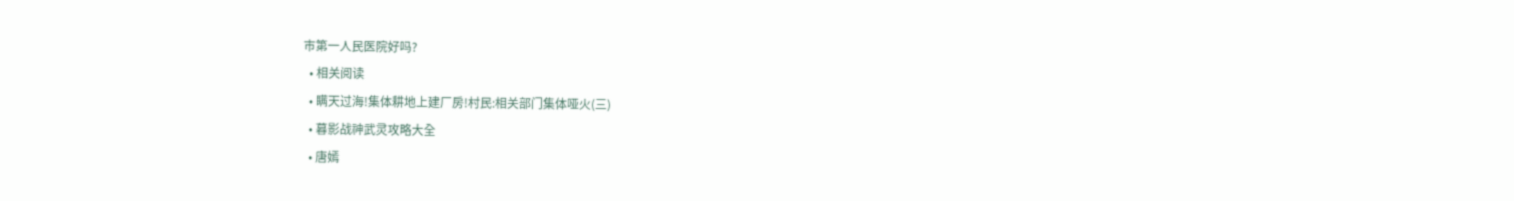市第一人民医院好吗?
  • 相关阅读
  • 瞒天过海!集体耕地上建厂房!村民:相关部门集体哑火(三)
  • 暮影战神武灵攻略大全
  • 唐嫣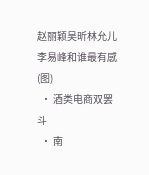赵丽颖吴昕林允儿李易峰和谁最有感(图)
  • 酒类电商双罢斗
  • 南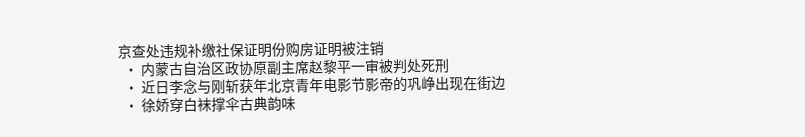京查处违规补缴社保证明份购房证明被注销
  • 内蒙古自治区政协原副主席赵黎平一审被判处死刑
  • 近日李念与刚斩获年北京青年电影节影帝的巩峥出现在街边
  • 徐娇穿白袜撑伞古典韵味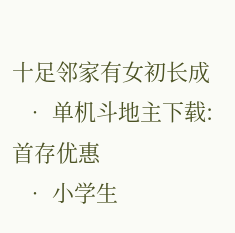十足邻家有女初长成
  • 单机斗地主下载:首存优惠
  • 小学生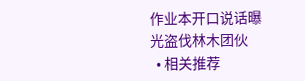作业本开口说话曝光盗伐林木团伙
  • 相关推荐